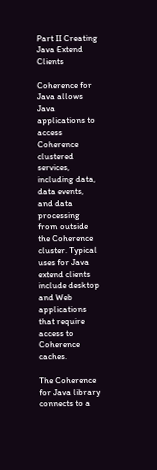Part II Creating Java Extend Clients

Coherence for Java allows Java applications to access Coherence clustered services, including data, data events, and data processing from outside the Coherence cluster. Typical uses for Java extend clients include desktop and Web applications that require access to Coherence caches.

The Coherence for Java library connects to a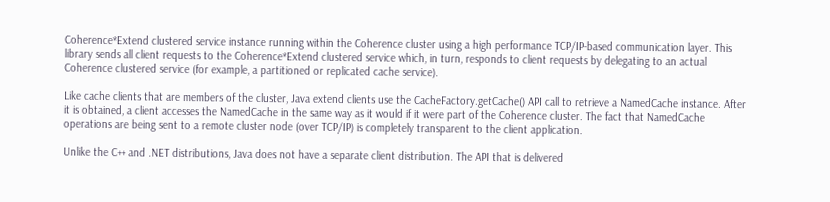Coherence*Extend clustered service instance running within the Coherence cluster using a high performance TCP/IP-based communication layer. This library sends all client requests to the Coherence*Extend clustered service which, in turn, responds to client requests by delegating to an actual Coherence clustered service (for example, a partitioned or replicated cache service).

Like cache clients that are members of the cluster, Java extend clients use the CacheFactory.getCache() API call to retrieve a NamedCache instance. After it is obtained, a client accesses the NamedCache in the same way as it would if it were part of the Coherence cluster. The fact that NamedCache operations are being sent to a remote cluster node (over TCP/IP) is completely transparent to the client application.

Unlike the C++ and .NET distributions, Java does not have a separate client distribution. The API that is delivered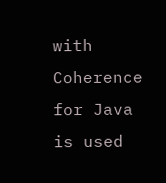with Coherence for Java is used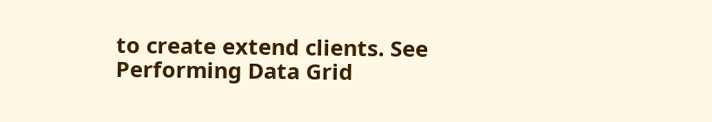to create extend clients. See Performing Data Grid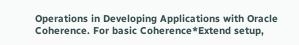Operations in Developing Applications with Oracle Coherence. For basic Coherence*Extend setup,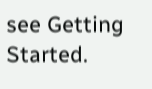see Getting Started.